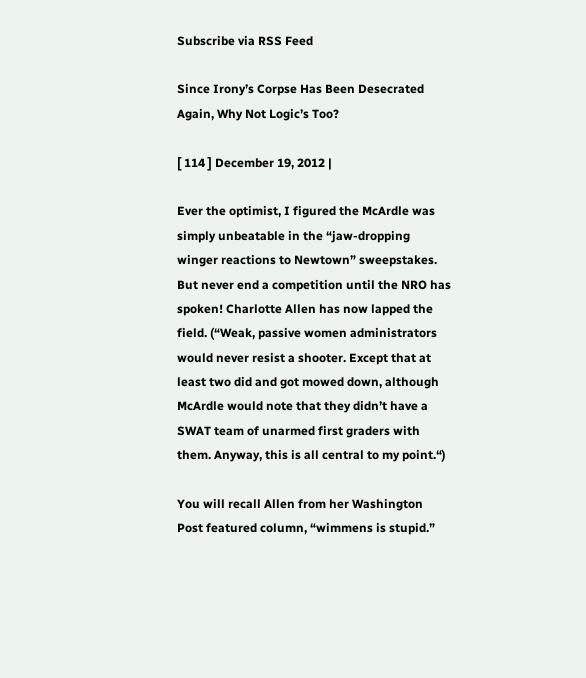Subscribe via RSS Feed

Since Irony’s Corpse Has Been Desecrated Again, Why Not Logic’s Too?

[ 114 ] December 19, 2012 |

Ever the optimist, I figured the McArdle was simply unbeatable in the “jaw-dropping winger reactions to Newtown” sweepstakes. But never end a competition until the NRO has spoken! Charlotte Allen has now lapped the field. (“Weak, passive women administrators would never resist a shooter. Except that at least two did and got mowed down, although McArdle would note that they didn’t have a SWAT team of unarmed first graders with them. Anyway, this is all central to my point.“)

You will recall Allen from her Washington Post featured column, “wimmens is stupid.”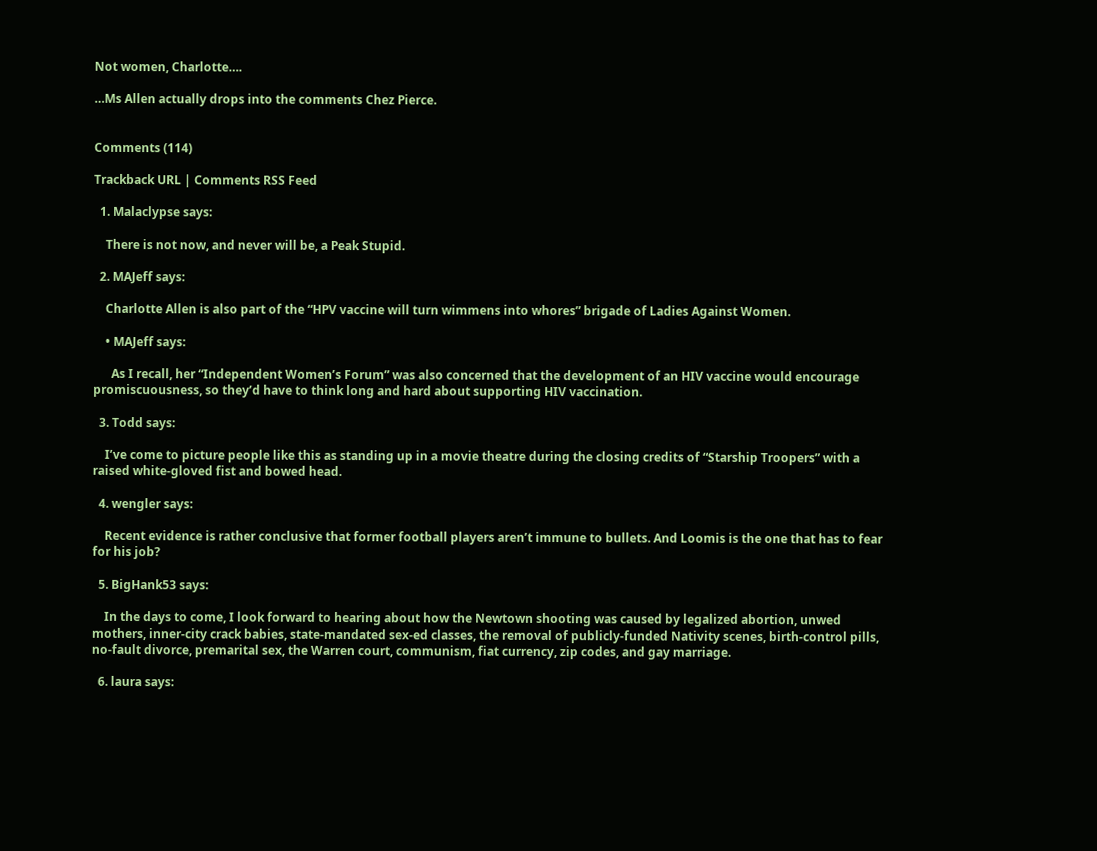Not women, Charlotte….

…Ms Allen actually drops into the comments Chez Pierce.


Comments (114)

Trackback URL | Comments RSS Feed

  1. Malaclypse says:

    There is not now, and never will be, a Peak Stupid.

  2. MAJeff says:

    Charlotte Allen is also part of the “HPV vaccine will turn wimmens into whores” brigade of Ladies Against Women.

    • MAJeff says:

      As I recall, her “Independent Women’s Forum” was also concerned that the development of an HIV vaccine would encourage promiscuousness, so they’d have to think long and hard about supporting HIV vaccination.

  3. Todd says:

    I’ve come to picture people like this as standing up in a movie theatre during the closing credits of “Starship Troopers” with a raised white-gloved fist and bowed head.

  4. wengler says:

    Recent evidence is rather conclusive that former football players aren’t immune to bullets. And Loomis is the one that has to fear for his job?

  5. BigHank53 says:

    In the days to come, I look forward to hearing about how the Newtown shooting was caused by legalized abortion, unwed mothers, inner-city crack babies, state-mandated sex-ed classes, the removal of publicly-funded Nativity scenes, birth-control pills, no-fault divorce, premarital sex, the Warren court, communism, fiat currency, zip codes, and gay marriage.

  6. laura says: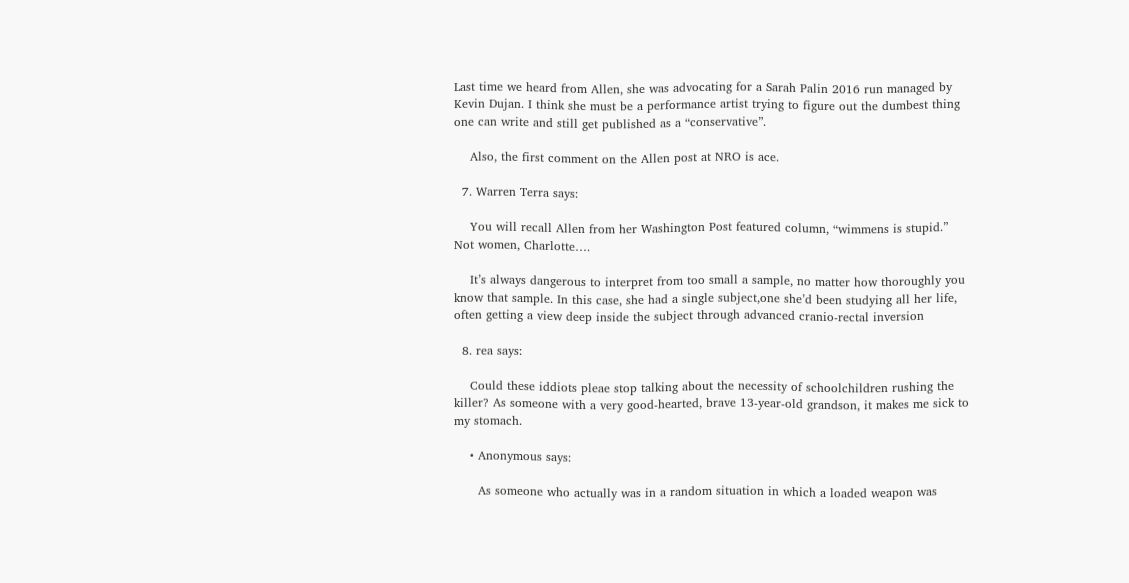Last time we heard from Allen, she was advocating for a Sarah Palin 2016 run managed by Kevin Dujan. I think she must be a performance artist trying to figure out the dumbest thing one can write and still get published as a “conservative”.

    Also, the first comment on the Allen post at NRO is ace.

  7. Warren Terra says:

    You will recall Allen from her Washington Post featured column, “wimmens is stupid.” Not women, Charlotte….

    It’s always dangerous to interpret from too small a sample, no matter how thoroughly you know that sample. In this case, she had a single subject,one she’d been studying all her life, often getting a view deep inside the subject through advanced cranio-rectal inversion

  8. rea says:

    Could these iddiots pleae stop talking about the necessity of schoolchildren rushing the killer? As someone with a very good-hearted, brave 13-year-old grandson, it makes me sick to my stomach.

    • Anonymous says:

      As someone who actually was in a random situation in which a loaded weapon was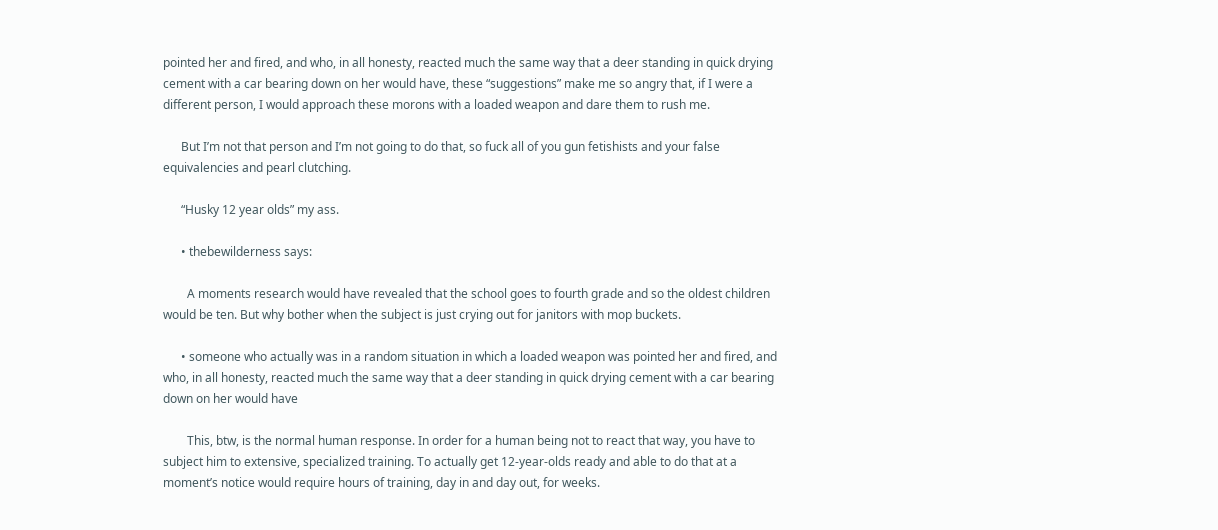pointed her and fired, and who, in all honesty, reacted much the same way that a deer standing in quick drying cement with a car bearing down on her would have, these “suggestions” make me so angry that, if I were a different person, I would approach these morons with a loaded weapon and dare them to rush me.

      But I’m not that person and I’m not going to do that, so fuck all of you gun fetishists and your false equivalencies and pearl clutching.

      “Husky 12 year olds” my ass.

      • thebewilderness says:

        A moments research would have revealed that the school goes to fourth grade and so the oldest children would be ten. But why bother when the subject is just crying out for janitors with mop buckets.

      • someone who actually was in a random situation in which a loaded weapon was pointed her and fired, and who, in all honesty, reacted much the same way that a deer standing in quick drying cement with a car bearing down on her would have

        This, btw, is the normal human response. In order for a human being not to react that way, you have to subject him to extensive, specialized training. To actually get 12-year-olds ready and able to do that at a moment’s notice would require hours of training, day in and day out, for weeks.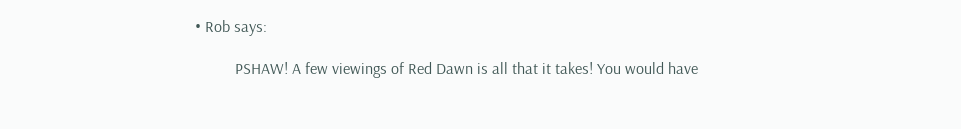• Rob says:

          PSHAW! A few viewings of Red Dawn is all that it takes! You would have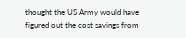thought the US Army would have figured out the cost savings from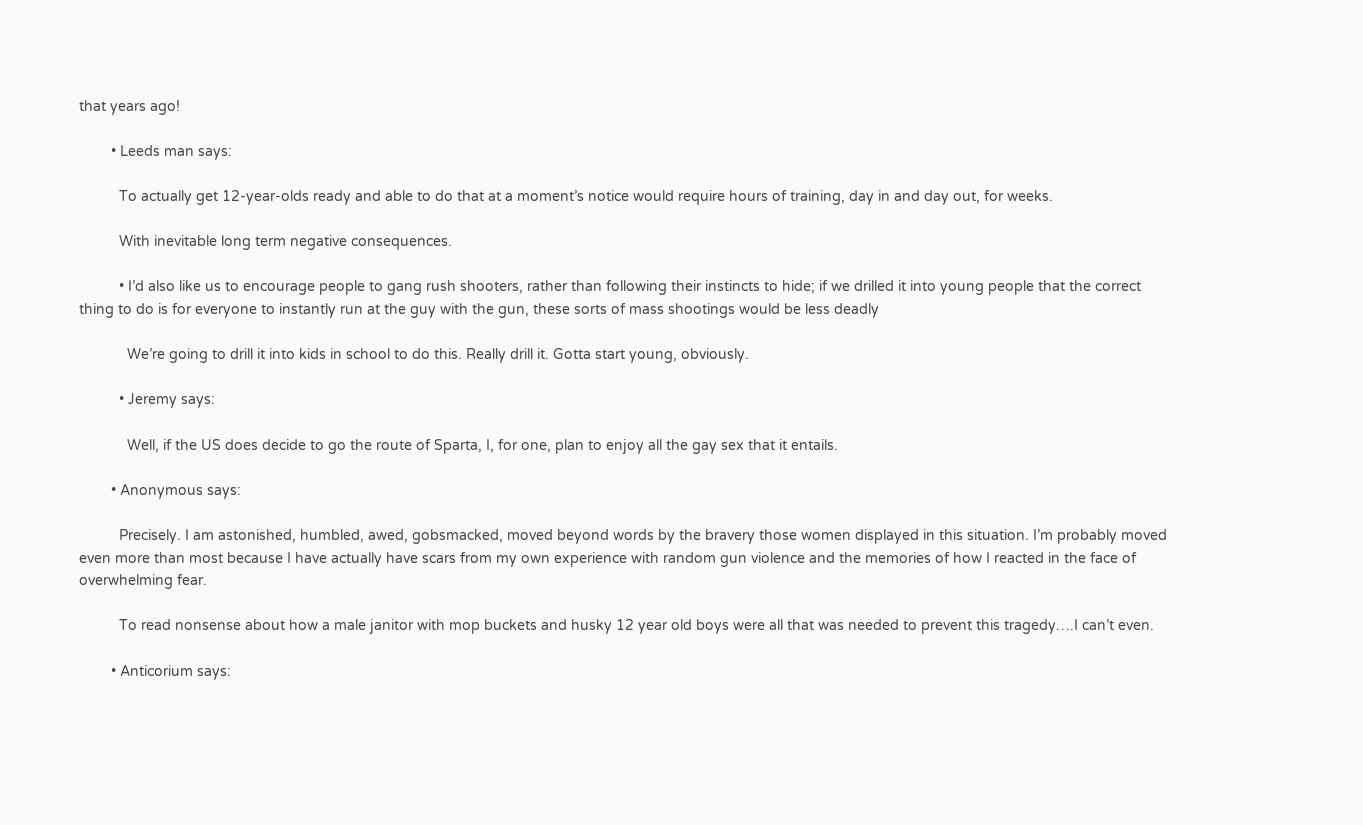that years ago!

        • Leeds man says:

          To actually get 12-year-olds ready and able to do that at a moment’s notice would require hours of training, day in and day out, for weeks.

          With inevitable long term negative consequences.

          • I’d also like us to encourage people to gang rush shooters, rather than following their instincts to hide; if we drilled it into young people that the correct thing to do is for everyone to instantly run at the guy with the gun, these sorts of mass shootings would be less deadly

            We’re going to drill it into kids in school to do this. Really drill it. Gotta start young, obviously.

          • Jeremy says:

            Well, if the US does decide to go the route of Sparta, I, for one, plan to enjoy all the gay sex that it entails.

        • Anonymous says:

          Precisely. I am astonished, humbled, awed, gobsmacked, moved beyond words by the bravery those women displayed in this situation. I’m probably moved even more than most because I have actually have scars from my own experience with random gun violence and the memories of how I reacted in the face of overwhelming fear.

          To read nonsense about how a male janitor with mop buckets and husky 12 year old boys were all that was needed to prevent this tragedy….I can’t even.

        • Anticorium says: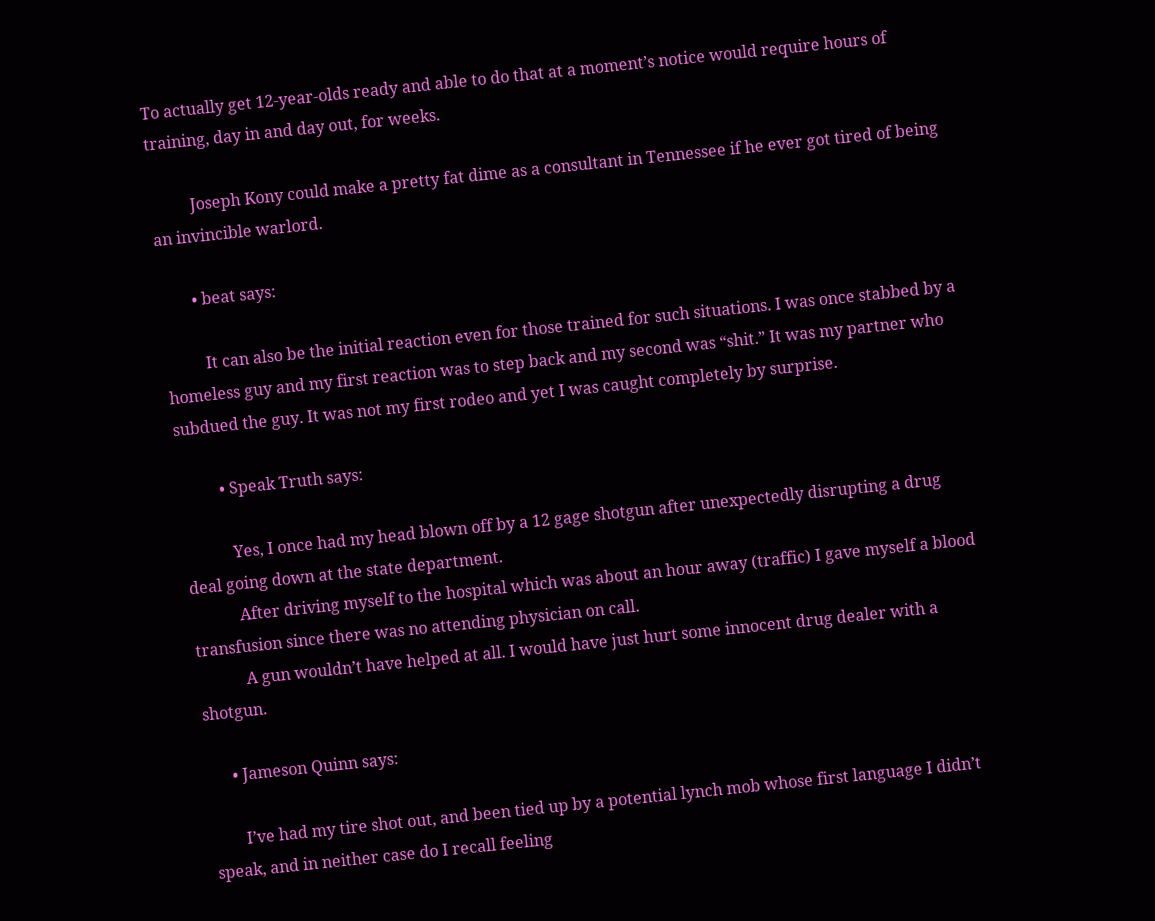To actually get 12-year-olds ready and able to do that at a moment’s notice would require hours of training, day in and day out, for weeks.

          Joseph Kony could make a pretty fat dime as a consultant in Tennessee if he ever got tired of being an invincible warlord.

        • beat says:

          It can also be the initial reaction even for those trained for such situations. I was once stabbed by a homeless guy and my first reaction was to step back and my second was “shit.” It was my partner who subdued the guy. It was not my first rodeo and yet I was caught completely by surprise.

          • Speak Truth says:

            Yes, I once had my head blown off by a 12 gage shotgun after unexpectedly disrupting a drug deal going down at the state department.
            After driving myself to the hospital which was about an hour away (traffic) I gave myself a blood transfusion since there was no attending physician on call.
            A gun wouldn’t have helped at all. I would have just hurt some innocent drug dealer with a shotgun.

      • Jameson Quinn says:

        I’ve had my tire shot out, and been tied up by a potential lynch mob whose first language I didn’t speak, and in neither case do I recall feeling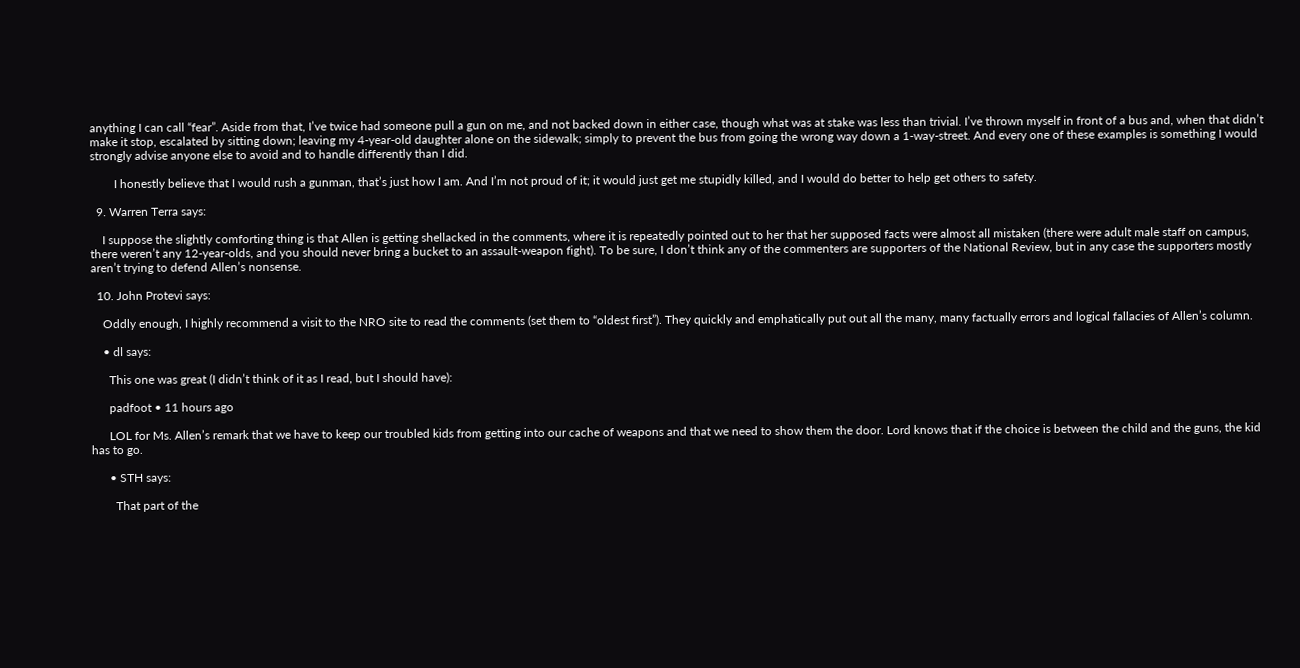anything I can call “fear”. Aside from that, I’ve twice had someone pull a gun on me, and not backed down in either case, though what was at stake was less than trivial. I’ve thrown myself in front of a bus and, when that didn’t make it stop, escalated by sitting down; leaving my 4-year-old daughter alone on the sidewalk; simply to prevent the bus from going the wrong way down a 1-way-street. And every one of these examples is something I would strongly advise anyone else to avoid and to handle differently than I did.

        I honestly believe that I would rush a gunman, that’s just how I am. And I’m not proud of it; it would just get me stupidly killed, and I would do better to help get others to safety.

  9. Warren Terra says:

    I suppose the slightly comforting thing is that Allen is getting shellacked in the comments, where it is repeatedly pointed out to her that her supposed facts were almost all mistaken (there were adult male staff on campus, there weren’t any 12-year-olds, and you should never bring a bucket to an assault-weapon fight). To be sure, I don’t think any of the commenters are supporters of the National Review, but in any case the supporters mostly aren’t trying to defend Allen’s nonsense.

  10. John Protevi says:

    Oddly enough, I highly recommend a visit to the NRO site to read the comments (set them to “oldest first”). They quickly and emphatically put out all the many, many factually errors and logical fallacies of Allen’s column.

    • dl says:

      This one was great (I didn’t think of it as I read, but I should have):

      padfoot • 11 hours ago

      LOL for Ms. Allen’s remark that we have to keep our troubled kids from getting into our cache of weapons and that we need to show them the door. Lord knows that if the choice is between the child and the guns, the kid has to go.

      • STH says:

        That part of the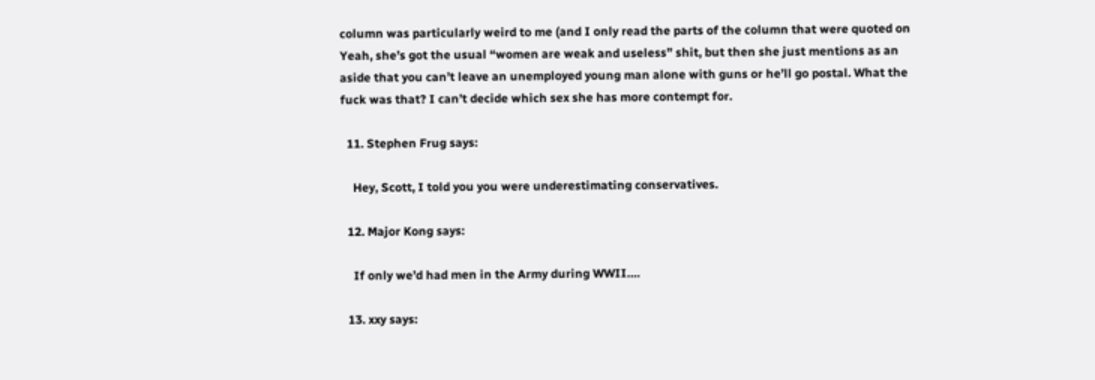column was particularly weird to me (and I only read the parts of the column that were quoted on Yeah, she’s got the usual “women are weak and useless” shit, but then she just mentions as an aside that you can’t leave an unemployed young man alone with guns or he’ll go postal. What the fuck was that? I can’t decide which sex she has more contempt for.

  11. Stephen Frug says:

    Hey, Scott, I told you you were underestimating conservatives.

  12. Major Kong says:

    If only we’d had men in the Army during WWII….

  13. xxy says: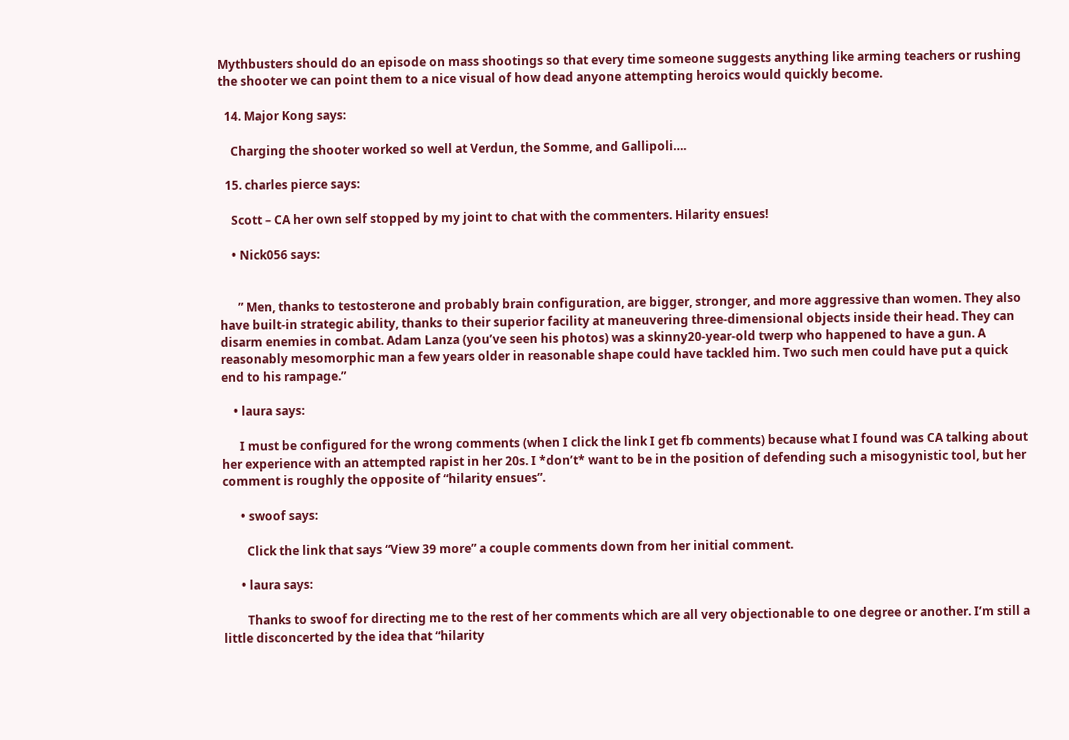Mythbusters should do an episode on mass shootings so that every time someone suggests anything like arming teachers or rushing the shooter we can point them to a nice visual of how dead anyone attempting heroics would quickly become.

  14. Major Kong says:

    Charging the shooter worked so well at Verdun, the Somme, and Gallipoli….

  15. charles pierce says:

    Scott – CA her own self stopped by my joint to chat with the commenters. Hilarity ensues!

    • Nick056 says:


      ” Men, thanks to testosterone and probably brain configuration, are bigger, stronger, and more aggressive than women. They also have built-in strategic ability, thanks to their superior facility at maneuvering three-dimensional objects inside their head. They can disarm enemies in combat. Adam Lanza (you’ve seen his photos) was a skinny20-year-old twerp who happened to have a gun. A reasonably mesomorphic man a few years older in reasonable shape could have tackled him. Two such men could have put a quick end to his rampage.”

    • laura says:

      I must be configured for the wrong comments (when I click the link I get fb comments) because what I found was CA talking about her experience with an attempted rapist in her 20s. I *don’t* want to be in the position of defending such a misogynistic tool, but her comment is roughly the opposite of “hilarity ensues”.

      • swoof says:

        Click the link that says “View 39 more” a couple comments down from her initial comment.

      • laura says:

        Thanks to swoof for directing me to the rest of her comments which are all very objectionable to one degree or another. I’m still a little disconcerted by the idea that “hilarity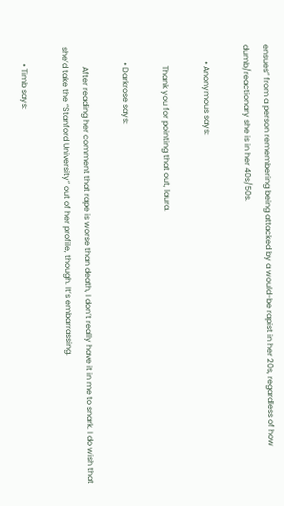ensues” from a person remembering being attacked by a would-be rapist in her 20s, regardless of how dumb/reactionary she is in her 40s/50s.

        • Anonymous says:

          Thank you for pointing that out, laura.

        • Darkrose says:

          After reading her comment that rape is worse than death, I don’t really have it in me to snark. I do wish that she’d take the “Stanford University” out of her profile, though. It’s embarrassing.

        • Timb says: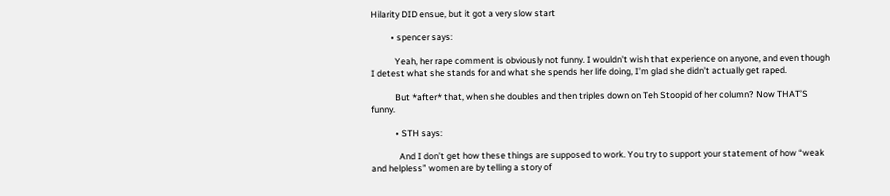Hilarity DID ensue, but it got a very slow start

          • spencer says:

            Yeah, her rape comment is obviously not funny. I wouldn’t wish that experience on anyone, and even though I detest what she stands for and what she spends her life doing, I’m glad she didn’t actually get raped.

            But *after* that, when she doubles and then triples down on Teh Stoopid of her column? Now THAT’S funny.

            • STH says:

              And I don’t get how these things are supposed to work. You try to support your statement of how “weak and helpless” women are by telling a story of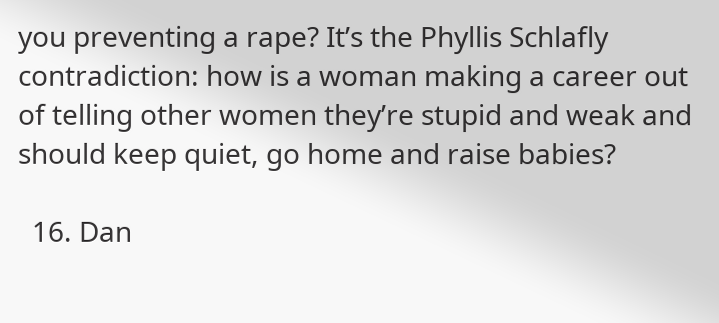you preventing a rape? It’s the Phyllis Schlafly contradiction: how is a woman making a career out of telling other women they’re stupid and weak and should keep quiet, go home and raise babies?

  16. Dan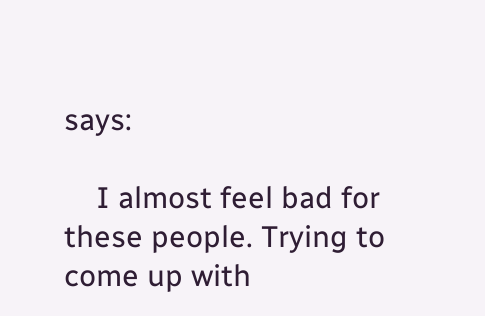says:

    I almost feel bad for these people. Trying to come up with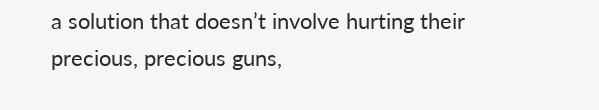a solution that doesn’t involve hurting their precious, precious guns,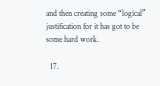and then creating some “logical” justification for it has got to be some hard work.

  17.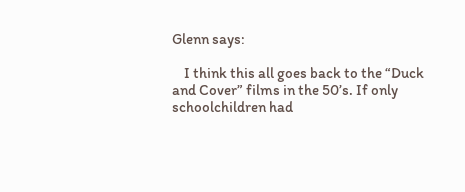Glenn says:

    I think this all goes back to the “Duck and Cover” films in the 50’s. If only schoolchildren had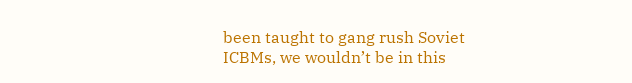been taught to gang rush Soviet ICBMs, we wouldn’t be in this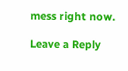mess right now.

Leave a Reply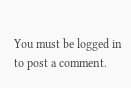You must be logged in to post a comment.